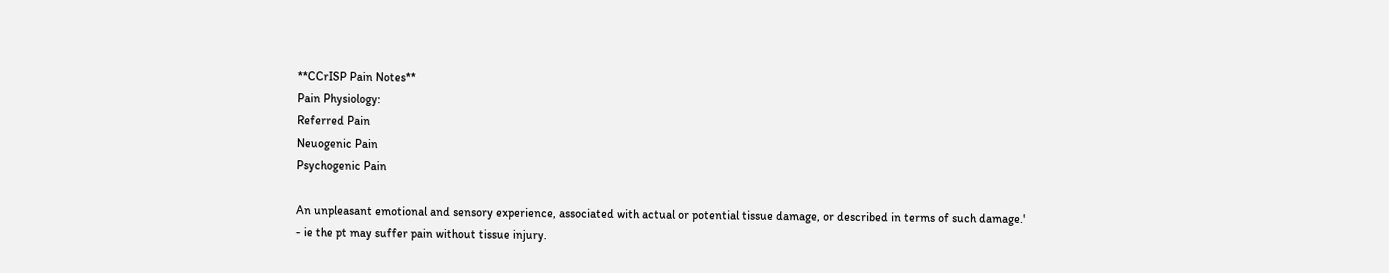**CCrISP Pain Notes**
Pain Physiology:
Referred Pain
Neuogenic Pain
Psychogenic Pain

An unpleasant emotional and sensory experience, associated with actual or potential tissue damage, or described in terms of such damage.'
- ie the pt may suffer pain without tissue injury.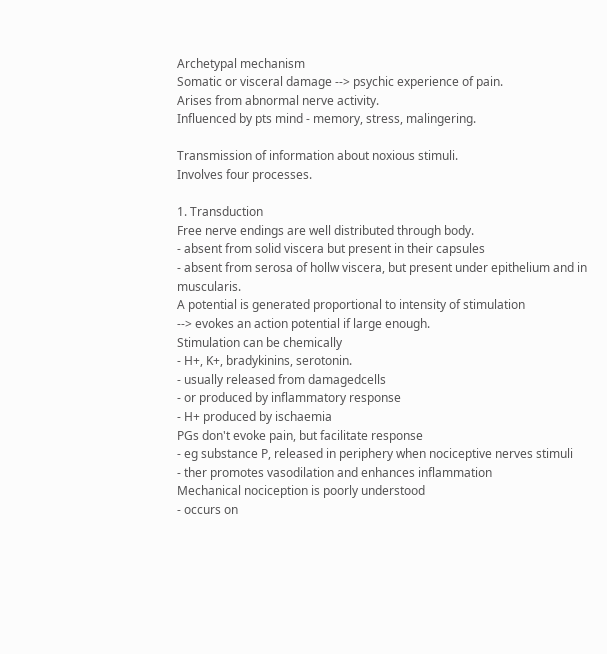Archetypal mechanism
Somatic or visceral damage --> psychic experience of pain.
Arises from abnormal nerve activity.
Influenced by pts mind - memory, stress, malingering.

Transmission of information about noxious stimuli.
Involves four processes.

1. Transduction
Free nerve endings are well distributed through body.
- absent from solid viscera but present in their capsules
- absent from serosa of hollw viscera, but present under epithelium and in muscularis.
A potential is generated proportional to intensity of stimulation
--> evokes an action potential if large enough.
Stimulation can be chemically
- H+, K+, bradykinins, serotonin.
- usually released from damagedcells
- or produced by inflammatory response
- H+ produced by ischaemia
PGs don't evoke pain, but facilitate response
- eg substance P, released in periphery when nociceptive nerves stimuli
- ther promotes vasodilation and enhances inflammation
Mechanical nociception is poorly understood
- occurs on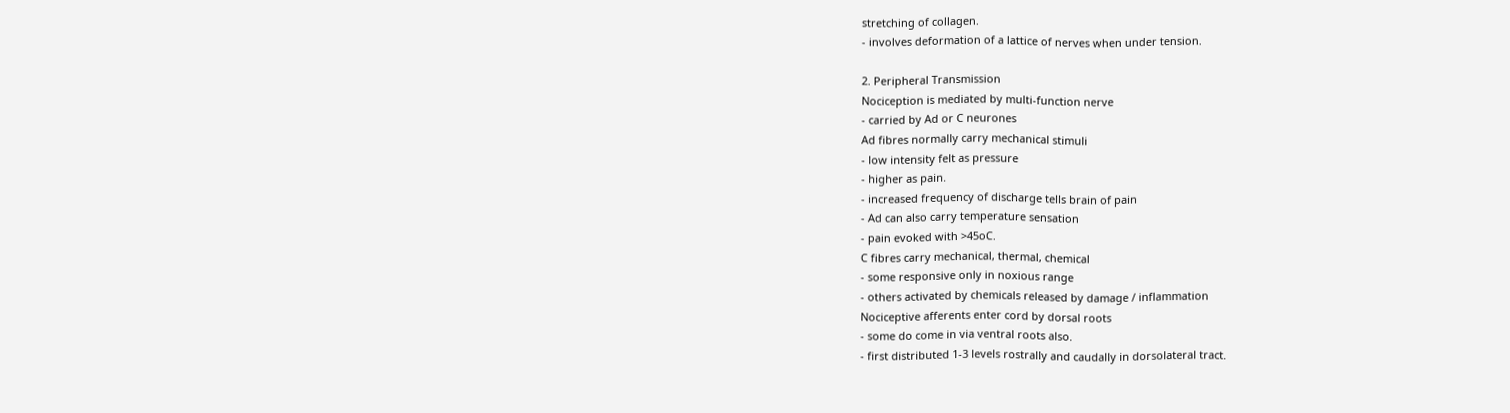stretching of collagen.
- involves deformation of a lattice of nerves when under tension.

2. Peripheral Transmission
Nociception is mediated by multi-function nerve
- carried by Ad or C neurones
Ad fibres normally carry mechanical stimuli
- low intensity felt as pressure
- higher as pain.
- increased frequency of discharge tells brain of pain
- Ad can also carry temperature sensation
- pain evoked with >45oC.
C fibres carry mechanical, thermal, chemical
- some responsive only in noxious range
- others activated by chemicals released by damage / inflammation
Nociceptive afferents enter cord by dorsal roots
- some do come in via ventral roots also.
- first distributed 1-3 levels rostrally and caudally in dorsolateral tract.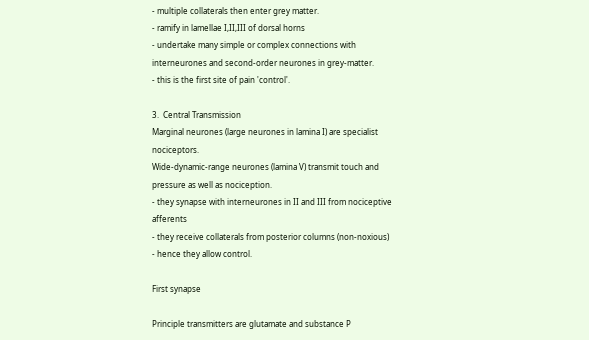- multiple collaterals then enter grey matter.
- ramify in lamellae I,II,III of dorsal horns
- undertake many simple or complex connections with interneurones and second-order neurones in grey-matter.
- this is the first site of pain 'control'.

3.  Central Transmission
Marginal neurones (large neurones in lamina I) are specialist nociceptors.
Wide-dynamic-range neurones (lamina V) transmit touch and pressure as well as nociception.
- they synapse with interneurones in II and III from nociceptive afferents
- they receive collaterals from posterior columns (non-noxious)
- hence they allow control.

First synapse

Principle transmitters are glutamate and substance P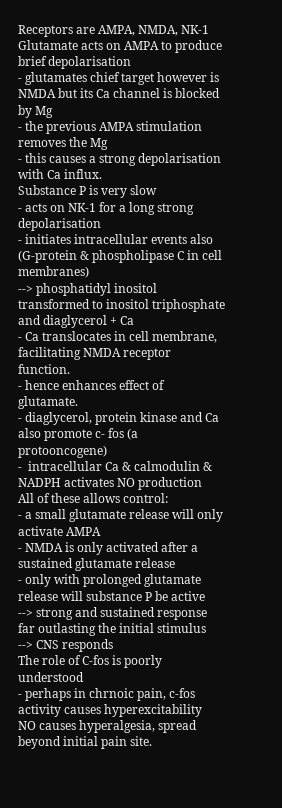Receptors are AMPA, NMDA, NK-1
Glutamate acts on AMPA to produce brief depolarisation
- glutamates chief target however is NMDA but its Ca channel is blocked by Mg
- the previous AMPA stimulation removes the Mg
- this causes a strong depolarisation with Ca influx.
Substance P is very slow
- acts on NK-1 for a long strong depolarisation
- initiates intracellular events also (G-protein & phospholipase C in cell membranes)
--> phosphatidyl inositol transformed to inositol triphosphate and diaglycerol + Ca
- Ca translocates in cell membrane, facilitating NMDA receptor function.
- hence enhances effect of glutamate.
- diaglycerol, protein kinase and Ca also promote c- fos (a protooncogene)
-  intracellular Ca & calmodulin & NADPH activates NO production
All of these allows control:
- a small glutamate release will only activate AMPA
- NMDA is only activated after a sustained glutamate release
- only with prolonged glutamate release will substance P be active
--> strong and sustained response far outlasting the initial stimulus
--> CNS responds
The role of C-fos is poorly understood
- perhaps in chrnoic pain, c-fos activity causes hyperexcitability
NO causes hyperalgesia, spread beyond initial pain site.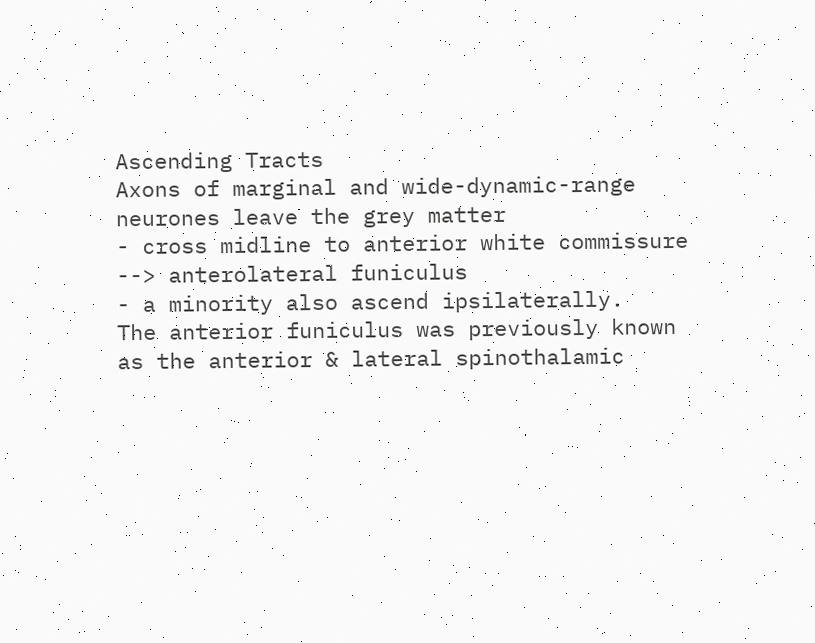Ascending Tracts
Axons of marginal and wide-dynamic-range neurones leave the grey matter
- cross midline to anterior white commissure
--> anterolateral funiculus
- a minority also ascend ipsilaterally.
The anterior funiculus was previously known as the anterior & lateral spinothalamic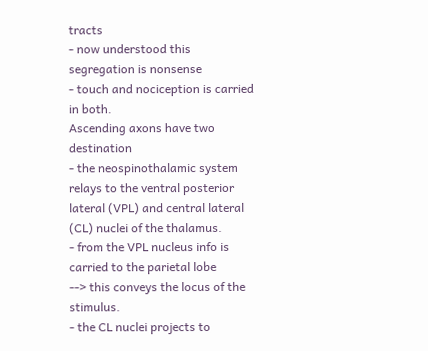tracts
- now understood this segregation is nonsense
- touch and nociception is carried in both.
Ascending axons have two destination
- the neospinothalamic system relays to the ventral posterior lateral (VPL) and central lateral (CL) nuclei of the thalamus.
- from the VPL nucleus info is carried to the parietal lobe
--> this conveys the locus of the stimulus.
- the CL nuclei projects to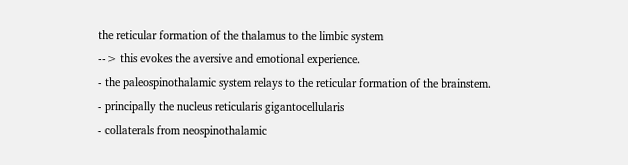the reticular formation of the thalamus to the limbic system
--> this evokes the aversive and emotional experience.
- the paleospinothalamic system relays to the reticular formation of the brainstem.
- principally the nucleus reticularis gigantocellularis
- collaterals from neospinothalamic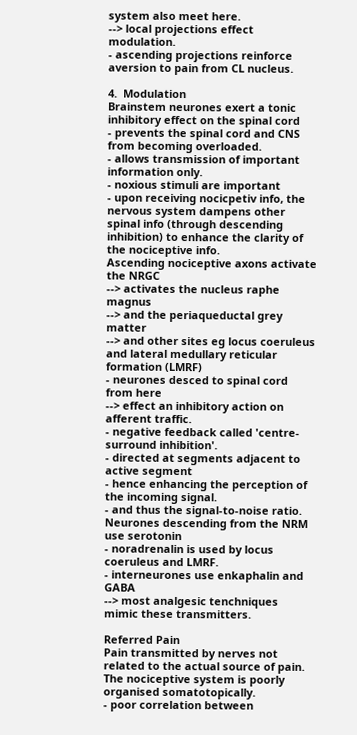system also meet here.
--> local projections effect modulation.
- ascending projections reinforce aversion to pain from CL nucleus.

4.  Modulation
Brainstem neurones exert a tonic inhibitory effect on the spinal cord
- prevents the spinal cord and CNS from becoming overloaded.
- allows transmission of important information only.
- noxious stimuli are important
- upon receiving nocicpetiv info, the nervous system dampens other spinal info (through descending inhibition) to enhance the clarity of the nociceptive info.
Ascending nociceptive axons activate the NRGC
--> activates the nucleus raphe magnus
--> and the periaqueductal grey matter
--> and other sites eg locus coeruleus and lateral medullary reticular formation (LMRF)
- neurones desced to spinal cord from here
--> effect an inhibitory action on afferent traffic.
- negative feedback called 'centre-surround inhibition'.
- directed at segments adjacent to active segment
- hence enhancing the perception of the incoming signal.
- and thus the signal-to-noise ratio.
Neurones descending from the NRM use serotonin
- noradrenalin is used by locus coeruleus and LMRF.
- interneurones use enkaphalin and GABA
--> most analgesic tenchniques mimic these transmitters.

Referred Pain
Pain transmitted by nerves not related to the actual source of pain.
The nociceptive system is poorly organised somatotopically.
- poor correlation between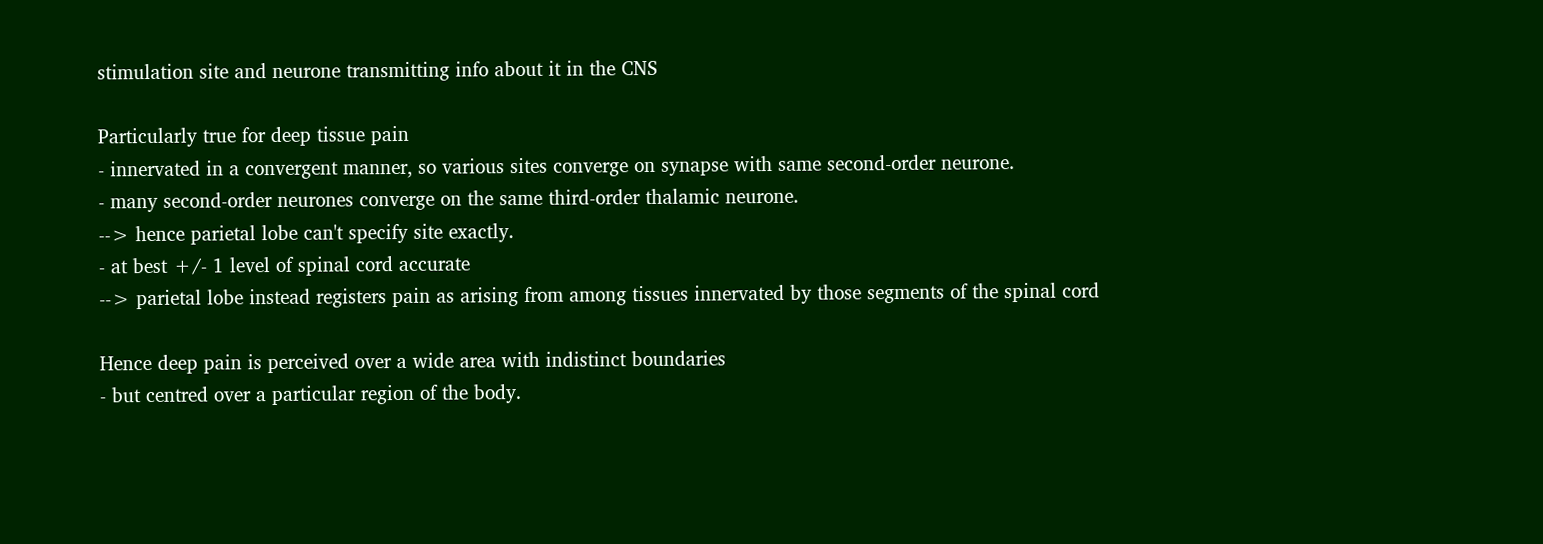stimulation site and neurone transmitting info about it in the CNS

Particularly true for deep tissue pain
- innervated in a convergent manner, so various sites converge on synapse with same second-order neurone.
- many second-order neurones converge on the same third-order thalamic neurone.
--> hence parietal lobe can't specify site exactly.
- at best +/- 1 level of spinal cord accurate
--> parietal lobe instead registers pain as arising from among tissues innervated by those segments of the spinal cord

Hence deep pain is perceived over a wide area with indistinct boundaries
- but centred over a particular region of the body.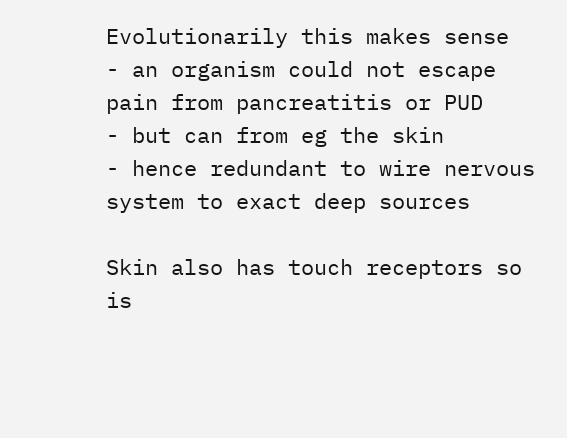Evolutionarily this makes sense
- an organism could not escape pain from pancreatitis or PUD
- but can from eg the skin
- hence redundant to wire nervous system to exact deep sources

Skin also has touch receptors so is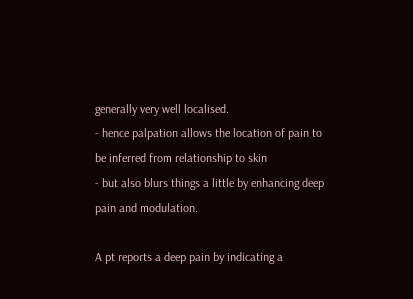generally very well localised.
- hence palpation allows the location of pain to be inferred from relationship to skin
- but also blurs things a little by enhancing deep pain and modulation.

A pt reports a deep pain by indicating a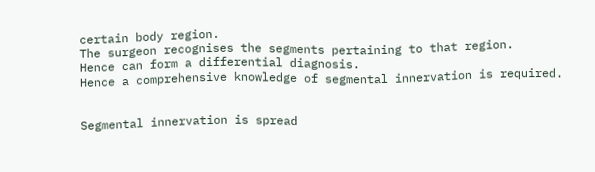certain body region.
The surgeon recognises the segments pertaining to that region.
Hence can form a differential diagnosis.
Hence a comprehensive knowledge of segmental innervation is required.


Segmental innervation is spread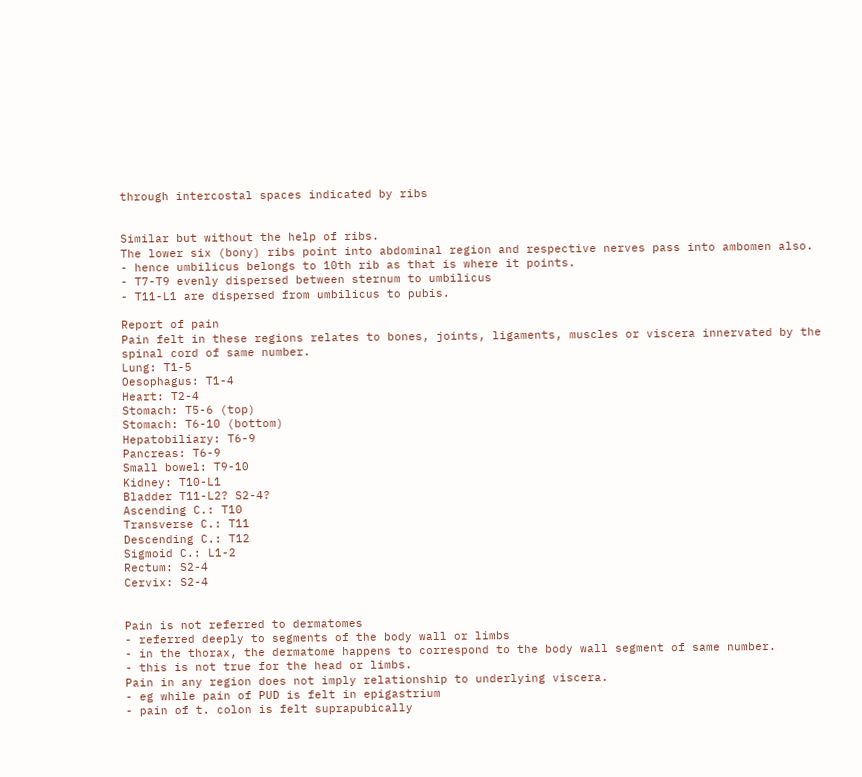through intercostal spaces indicated by ribs


Similar but without the help of ribs.
The lower six (bony) ribs point into abdominal region and respective nerves pass into ambomen also.
- hence umbilicus belongs to 10th rib as that is where it points.
- T7-T9 evenly dispersed between sternum to umbilicus
- T11-L1 are dispersed from umbilicus to pubis.

Report of pain
Pain felt in these regions relates to bones, joints, ligaments, muscles or viscera innervated by the spinal cord of same number.
Lung: T1-5
Oesophagus: T1-4
Heart: T2-4
Stomach: T5-6 (top)
Stomach: T6-10 (bottom)
Hepatobiliary: T6-9
Pancreas: T6-9
Small bowel: T9-10
Kidney: T10-L1
Bladder T11-L2? S2-4?
Ascending C.: T10
Transverse C.: T11
Descending C.: T12
Sigmoid C.: L1-2
Rectum: S2-4
Cervix: S2-4


Pain is not referred to dermatomes
- referred deeply to segments of the body wall or limbs
- in the thorax, the dermatome happens to correspond to the body wall segment of same number.
- this is not true for the head or limbs.
Pain in any region does not imply relationship to underlying viscera.
- eg while pain of PUD is felt in epigastrium
- pain of t. colon is felt suprapubically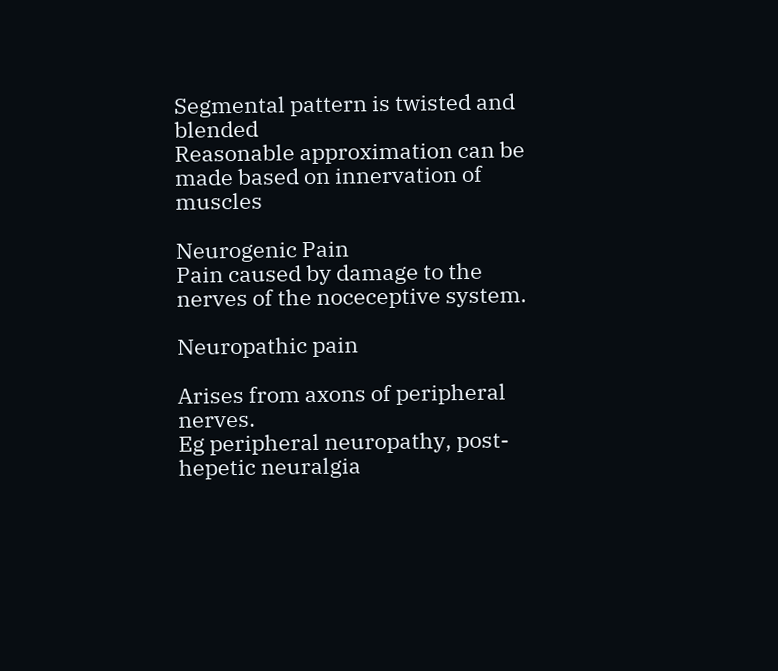Segmental pattern is twisted and blended
Reasonable approximation can be made based on innervation of muscles

Neurogenic Pain
Pain caused by damage to the nerves of the noceceptive system.

Neuropathic pain

Arises from axons of peripheral nerves.
Eg peripheral neuropathy, post-hepetic neuralgia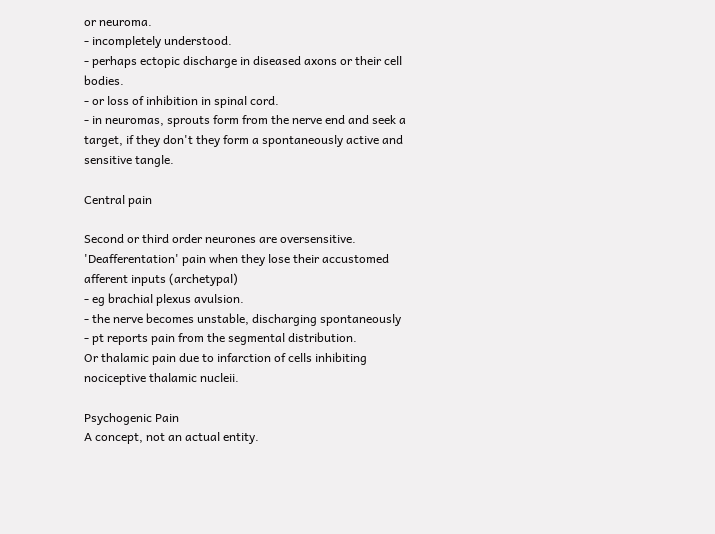or neuroma.
- incompletely understood.
- perhaps ectopic discharge in diseased axons or their cell bodies.
- or loss of inhibition in spinal cord.
- in neuromas, sprouts form from the nerve end and seek a target, if they don't they form a spontaneously active and sensitive tangle.

Central pain

Second or third order neurones are oversensitive.
'Deafferentation' pain when they lose their accustomed afferent inputs (archetypal)
- eg brachial plexus avulsion.
- the nerve becomes unstable, discharging spontaneously
- pt reports pain from the segmental distribution.
Or thalamic pain due to infarction of cells inhibiting nociceptive thalamic nucleii.

Psychogenic Pain
A concept, not an actual entity.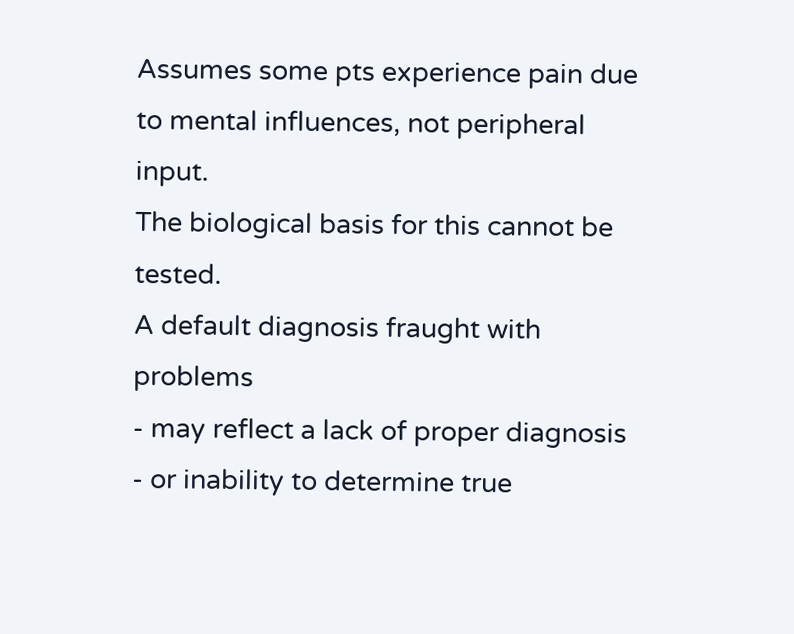Assumes some pts experience pain due to mental influences, not peripheral input.
The biological basis for this cannot be tested.
A default diagnosis fraught with problems
- may reflect a lack of proper diagnosis
- or inability to determine true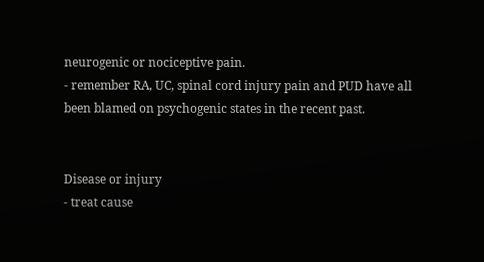neurogenic or nociceptive pain.
- remember RA, UC, spinal cord injury pain and PUD have all been blamed on psychogenic states in the recent past.


Disease or injury
- treat cause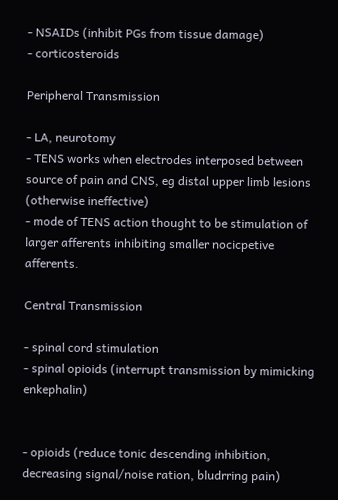- NSAIDs (inhibit PGs from tissue damage)
- corticosteroids

Peripheral Transmission

- LA, neurotomy
- TENS works when electrodes interposed between source of pain and CNS, eg distal upper limb lesions (otherwise ineffective)
- mode of TENS action thought to be stimulation of larger afferents inhibiting smaller nocicpetive afferents.

Central Transmission

- spinal cord stimulation
- spinal opioids (interrupt transmission by mimicking enkephalin)


- opioids (reduce tonic descending inhibition, decreasing signal/noise ration, bludrring pain)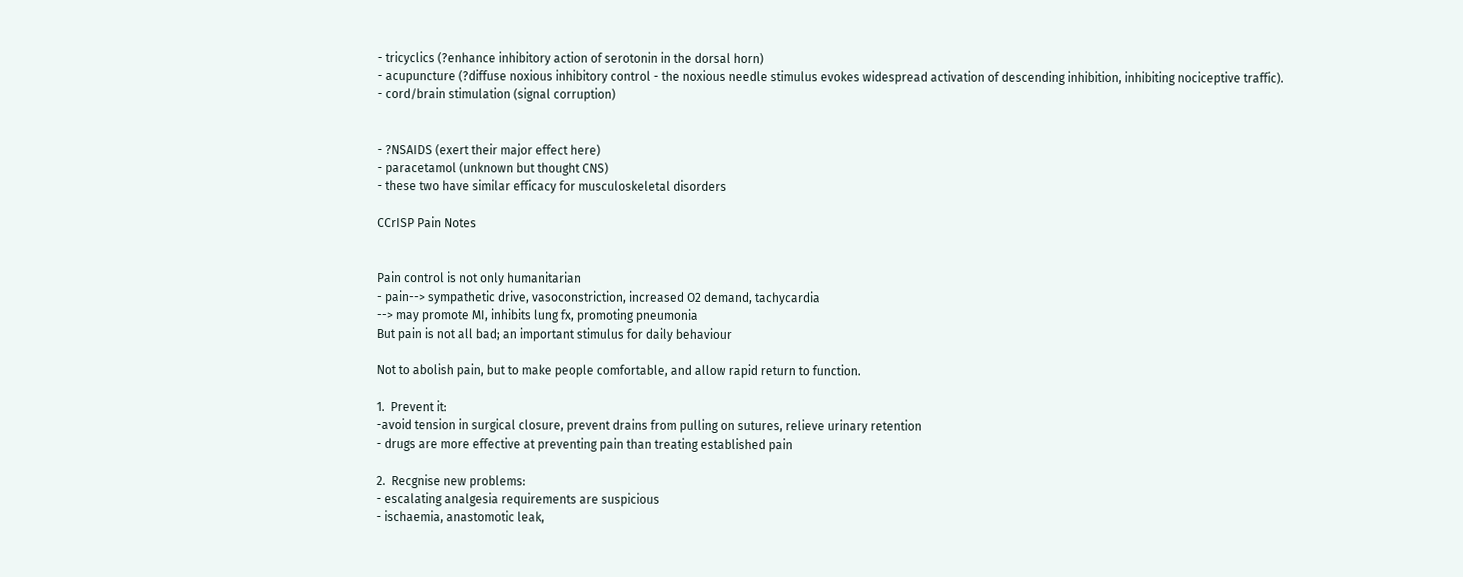- tricyclics (?enhance inhibitory action of serotonin in the dorsal horn)
- acupuncture (?diffuse noxious inhibitory control - the noxious needle stimulus evokes widespread activation of descending inhibition, inhibiting nociceptive traffic).
- cord/brain stimulation (signal corruption)


- ?NSAIDS (exert their major effect here)
- paracetamol (unknown but thought CNS)
- these two have similar efficacy for musculoskeletal disorders

CCrISP Pain Notes


Pain control is not only humanitarian
- pain--> sympathetic drive, vasoconstriction, increased O2 demand, tachycardia
--> may promote MI, inhibits lung fx, promoting pneumonia
But pain is not all bad; an important stimulus for daily behaviour

Not to abolish pain, but to make people comfortable, and allow rapid return to function.

1.  Prevent it:
-avoid tension in surgical closure, prevent drains from pulling on sutures, relieve urinary retention
- drugs are more effective at preventing pain than treating established pain

2.  Recgnise new problems:
- escalating analgesia requirements are suspicious
- ischaemia, anastomotic leak,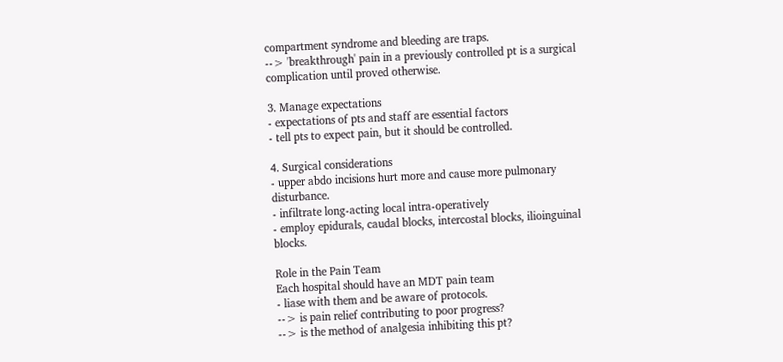compartment syndrome and bleeding are traps.
--> 'breakthrough' pain in a previously controlled pt is a surgical complication until proved otherwise.

3. Manage expectations
- expectations of pts and staff are essential factors
- tell pts to expect pain, but it should be controlled.

4. Surgical considerations
- upper abdo incisions hurt more and cause more pulmonary disturbance.
- infiltrate long-acting local intra-operatively
- employ epidurals, caudal blocks, intercostal blocks, ilioinguinal blocks.

Role in the Pain Team
Each hospital should have an MDT pain team
- liase with them and be aware of protocols.
--> is pain relief contributing to poor progress?
--> is the method of analgesia inhibiting this pt?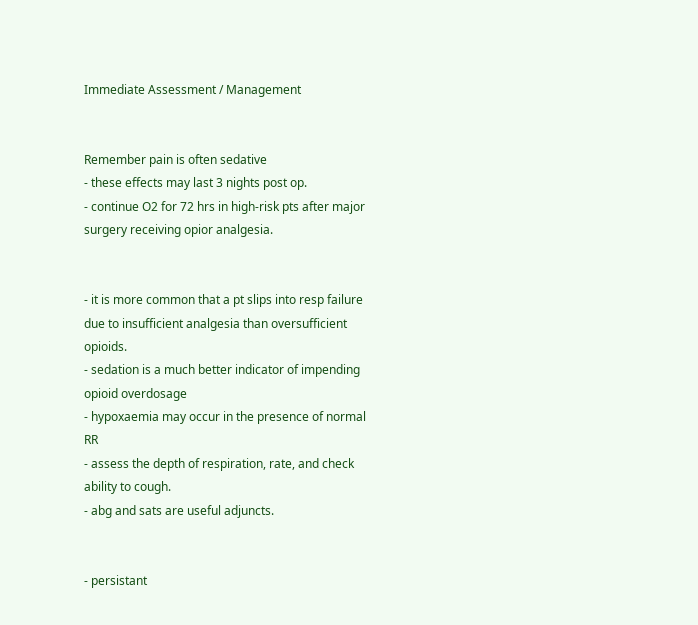Immediate Assessment / Management


Remember pain is often sedative
- these effects may last 3 nights post op.
- continue O2 for 72 hrs in high-risk pts after major surgery receiving opior analgesia.


- it is more common that a pt slips into resp failure due to insufficient analgesia than oversufficient opioids.
- sedation is a much better indicator of impending opioid overdosage
- hypoxaemia may occur in the presence of normal RR
- assess the depth of respiration, rate, and check ability to cough.
- abg and sats are useful adjuncts.


- persistant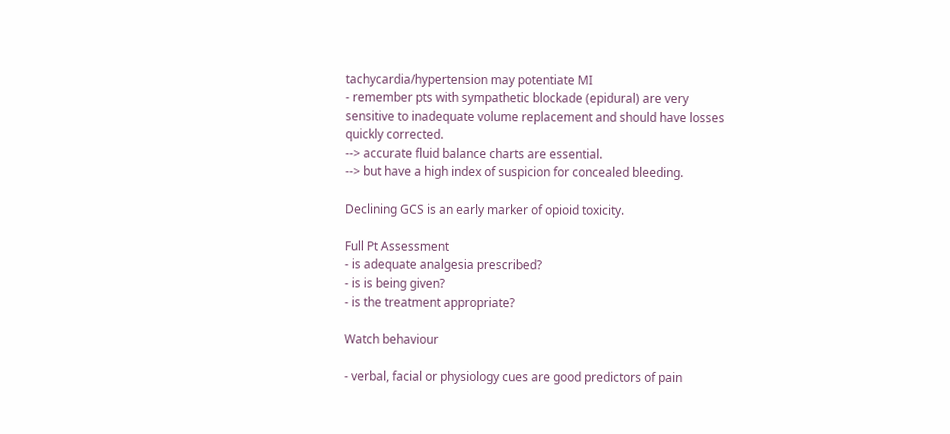tachycardia/hypertension may potentiate MI
- remember pts with sympathetic blockade (epidural) are very sensitive to inadequate volume replacement and should have losses quickly corrected.
--> accurate fluid balance charts are essential.
--> but have a high index of suspicion for concealed bleeding.

Declining GCS is an early marker of opioid toxicity.

Full Pt Assessment
- is adequate analgesia prescribed?
- is is being given?
- is the treatment appropriate?

Watch behaviour

- verbal, facial or physiology cues are good predictors of pain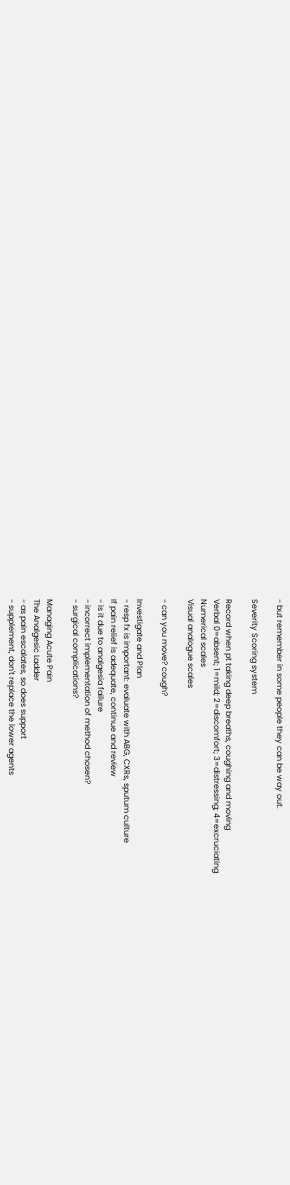- but remember in some people they can be way out.

Severity Scoring system

Record when pt taking deep breaths, coughing and moving
Verbal 0=absent; 1=mild; 2=discomfort; 3=distressing; 4=excruciating
Numerical scales
Visual analogue scales

- can you move? cough?

Investigate and Plan
- resp fx is important: evaluate with ABG, CXRs, sputum culture
If pain relief is adequate, continue and review
- is it due to analgesia failure
- incorrect implementation of method chosen?
- surgical complications?

Managing Acute Pain
The Analgesic Ladder
- as pain escalates, so does support
- supplement, don't replace the lower agents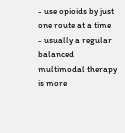- use opioids by just one route at a time
- usually a regular balanced multimodal therapy is more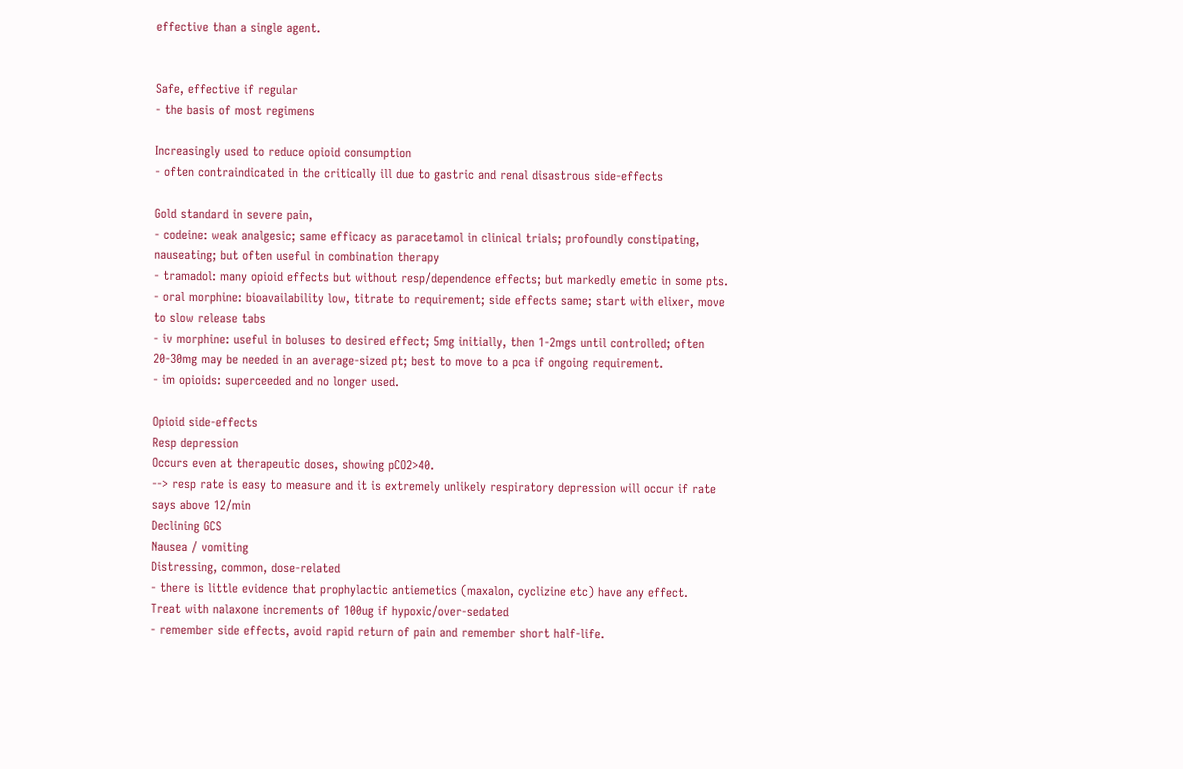effective than a single agent.


Safe, effective if regular
- the basis of most regimens

Increasingly used to reduce opioid consumption
- often contraindicated in the critically ill due to gastric and renal disastrous side-effects

Gold standard in severe pain,
- codeine: weak analgesic; same efficacy as paracetamol in clinical trials; profoundly constipating, nauseating; but often useful in combination therapy
- tramadol: many opioid effects but without resp/dependence effects; but markedly emetic in some pts.
- oral morphine: bioavailability low, titrate to requirement; side effects same; start with elixer, move to slow release tabs
- iv morphine: useful in boluses to desired effect; 5mg initially, then 1-2mgs until controlled; often 20-30mg may be needed in an average-sized pt; best to move to a pca if ongoing requirement.
- im opioids: superceeded and no longer used.

Opioid side-effects
Resp depression
Occurs even at therapeutic doses, showing pCO2>40.
--> resp rate is easy to measure and it is extremely unlikely respiratory depression will occur if rate says above 12/min
Declining GCS
Nausea / vomiting
Distressing, common, dose-related
- there is little evidence that prophylactic antiemetics (maxalon, cyclizine etc) have any effect.
Treat with nalaxone increments of 100ug if hypoxic/over-sedated
- remember side effects, avoid rapid return of pain and remember short half-life.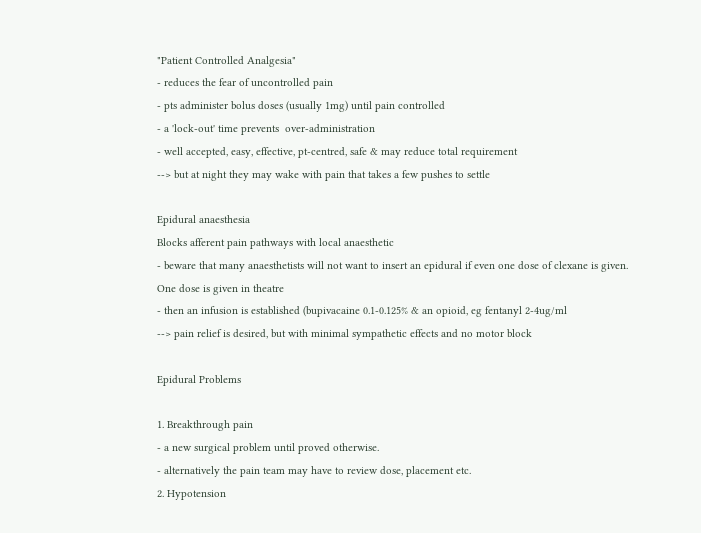"Patient Controlled Analgesia"
- reduces the fear of uncontrolled pain
- pts administer bolus doses (usually 1mg) until pain controlled
- a 'lock-out' time prevents  over-administration
- well accepted, easy, effective, pt-centred, safe & may reduce total requirement
--> but at night they may wake with pain that takes a few pushes to settle

Epidural anaesthesia
Blocks afferent pain pathways with local anaesthetic
- beware that many anaesthetists will not want to insert an epidural if even one dose of clexane is given.
One dose is given in theatre
- then an infusion is established (bupivacaine 0.1-0.125% & an opioid, eg fentanyl 2-4ug/ml
--> pain relief is desired, but with minimal sympathetic effects and no motor block

Epidural Problems

1. Breakthrough pain
- a new surgical problem until proved otherwise.
- alternatively the pain team may have to review dose, placement etc.
2. Hypotension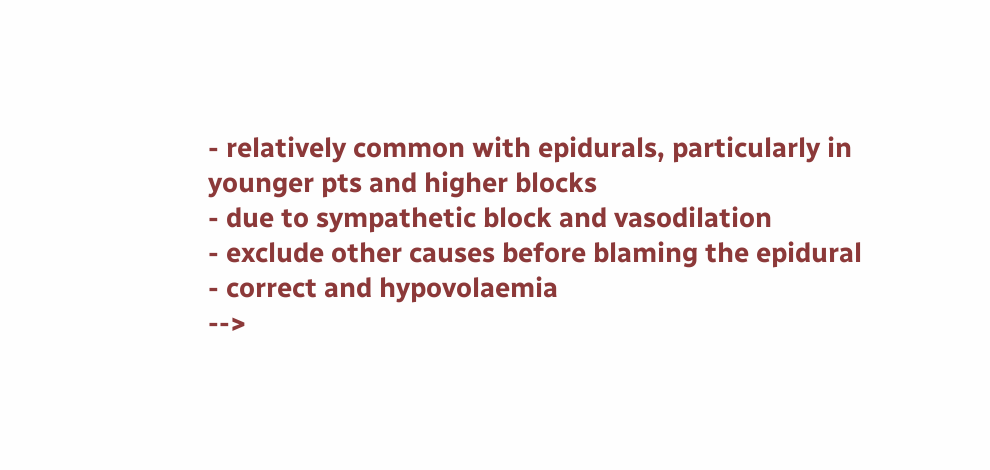- relatively common with epidurals, particularly in younger pts and higher blocks
- due to sympathetic block and vasodilation
- exclude other causes before blaming the epidural
- correct and hypovolaemia
-->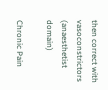then correct with vasoconstrictors (anaesthetist domain)

Chronic Pain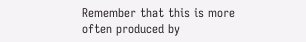Remember that this is more often produced by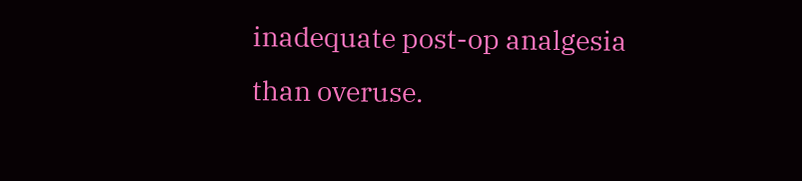inadequate post-op analgesia than overuse.